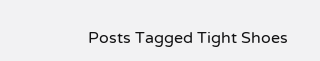Posts Tagged Tight Shoes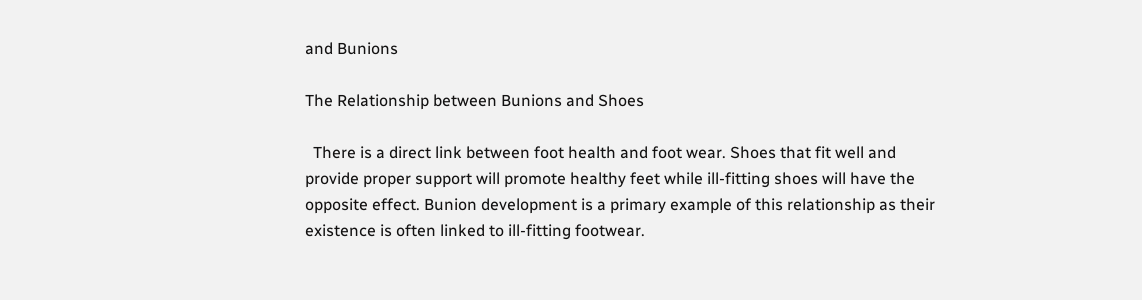and Bunions

The Relationship between Bunions and Shoes

  There is a direct link between foot health and foot wear. Shoes that fit well and provide proper support will promote healthy feet while ill-fitting shoes will have the opposite effect. Bunion development is a primary example of this relationship as their existence is often linked to ill-fitting footwear.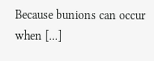Because bunions can occur when [...]